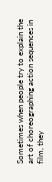Sometimes when people try to explain the art of choreographing action sequences in film, they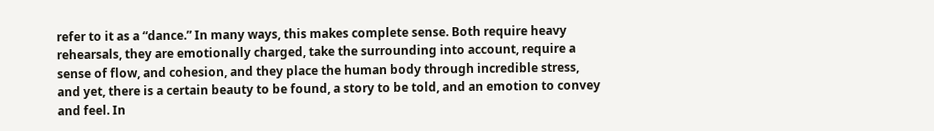refer to it as a “dance.” In many ways, this makes complete sense. Both require heavy rehearsals, they are emotionally charged, take the surrounding into account, require a sense of flow, and cohesion, and they place the human body through incredible stress, and yet, there is a certain beauty to be found, a story to be told, and an emotion to convey and feel. In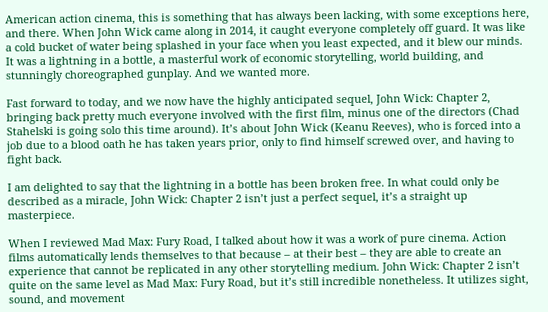American action cinema, this is something that has always been lacking, with some exceptions here, and there. When John Wick came along in 2014, it caught everyone completely off guard. It was like a cold bucket of water being splashed in your face when you least expected, and it blew our minds. It was a lightning in a bottle, a masterful work of economic storytelling, world building, and stunningly choreographed gunplay. And we wanted more.

Fast forward to today, and we now have the highly anticipated sequel, John Wick: Chapter 2, bringing back pretty much everyone involved with the first film, minus one of the directors (Chad Stahelski is going solo this time around). It’s about John Wick (Keanu Reeves), who is forced into a job due to a blood oath he has taken years prior, only to find himself screwed over, and having to fight back.

I am delighted to say that the lightning in a bottle has been broken free. In what could only be described as a miracle, John Wick: Chapter 2 isn’t just a perfect sequel, it’s a straight up masterpiece.

When I reviewed Mad Max: Fury Road, I talked about how it was a work of pure cinema. Action films automatically lends themselves to that because – at their best – they are able to create an experience that cannot be replicated in any other storytelling medium. John Wick: Chapter 2 isn’t quite on the same level as Mad Max: Fury Road, but it’s still incredible nonetheless. It utilizes sight, sound, and movement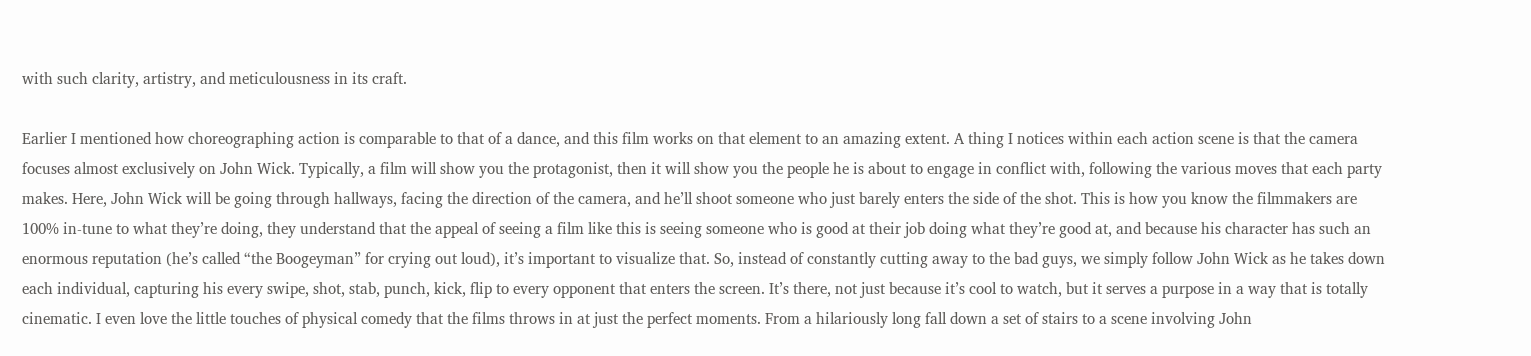with such clarity, artistry, and meticulousness in its craft.

Earlier I mentioned how choreographing action is comparable to that of a dance, and this film works on that element to an amazing extent. A thing I notices within each action scene is that the camera focuses almost exclusively on John Wick. Typically, a film will show you the protagonist, then it will show you the people he is about to engage in conflict with, following the various moves that each party makes. Here, John Wick will be going through hallways, facing the direction of the camera, and he’ll shoot someone who just barely enters the side of the shot. This is how you know the filmmakers are 100% in-tune to what they’re doing, they understand that the appeal of seeing a film like this is seeing someone who is good at their job doing what they’re good at, and because his character has such an enormous reputation (he’s called “the Boogeyman” for crying out loud), it’s important to visualize that. So, instead of constantly cutting away to the bad guys, we simply follow John Wick as he takes down each individual, capturing his every swipe, shot, stab, punch, kick, flip to every opponent that enters the screen. It’s there, not just because it’s cool to watch, but it serves a purpose in a way that is totally cinematic. I even love the little touches of physical comedy that the films throws in at just the perfect moments. From a hilariously long fall down a set of stairs to a scene involving John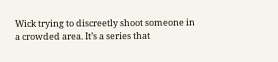Wick trying to discreetly shoot someone in a crowded area. It’s a series that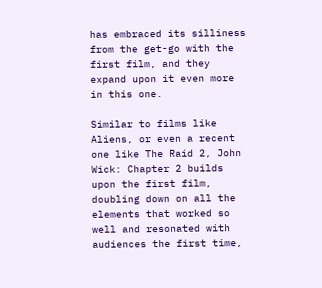has embraced its silliness from the get-go with the first film, and they expand upon it even more in this one.

Similar to films like Aliens, or even a recent one like The Raid 2, John Wick: Chapter 2 builds upon the first film, doubling down on all the elements that worked so well and resonated with audiences the first time,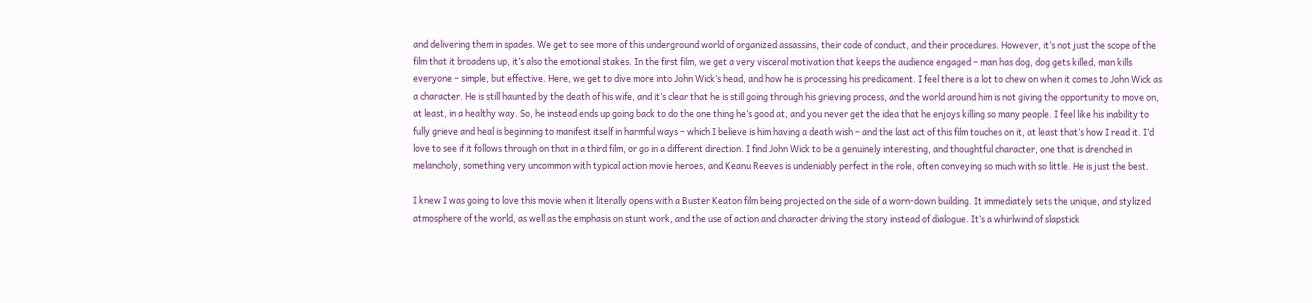and delivering them in spades. We get to see more of this underground world of organized assassins, their code of conduct, and their procedures. However, it’s not just the scope of the film that it broadens up, it’s also the emotional stakes. In the first film, we get a very visceral motivation that keeps the audience engaged – man has dog, dog gets killed, man kills everyone – simple, but effective. Here, we get to dive more into John Wick’s head, and how he is processing his predicament. I feel there is a lot to chew on when it comes to John Wick as a character. He is still haunted by the death of his wife, and it’s clear that he is still going through his grieving process, and the world around him is not giving the opportunity to move on, at least, in a healthy way. So, he instead ends up going back to do the one thing he’s good at, and you never get the idea that he enjoys killing so many people. I feel like his inability to fully grieve and heal is beginning to manifest itself in harmful ways – which I believe is him having a death wish – and the last act of this film touches on it, at least that’s how I read it. I’d love to see if it follows through on that in a third film, or go in a different direction. I find John Wick to be a genuinely interesting, and thoughtful character, one that is drenched in melancholy, something very uncommon with typical action movie heroes, and Keanu Reeves is undeniably perfect in the role, often conveying so much with so little. He is just the best.

I knew I was going to love this movie when it literally opens with a Buster Keaton film being projected on the side of a worn-down building. It immediately sets the unique, and stylized atmosphere of the world, as well as the emphasis on stunt work, and the use of action and character driving the story instead of dialogue. It’s a whirlwind of slapstick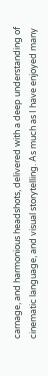carnage, and harmonious headshots, delivered with a deep understanding of cinematic language, and visual storytelling. As much as I have enjoyed many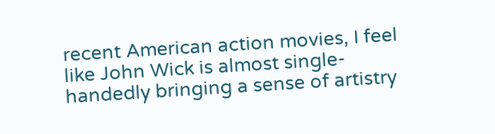recent American action movies, I feel like John Wick is almost single-handedly bringing a sense of artistry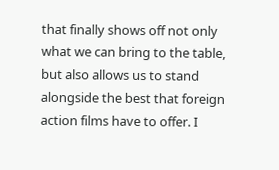that finally shows off not only what we can bring to the table, but also allows us to stand alongside the best that foreign action films have to offer. I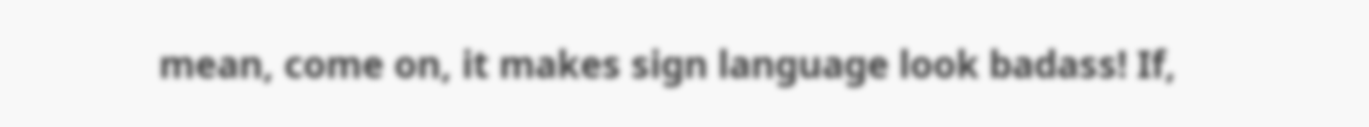mean, come on, it makes sign language look badass! If,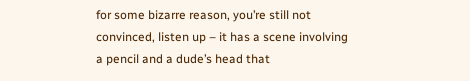for some bizarre reason, you’re still not convinced, listen up – it has a scene involving a pencil and a dude’s head that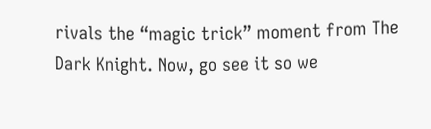rivals the “magic trick” moment from The Dark Knight. Now, go see it so we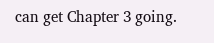can get Chapter 3 going.